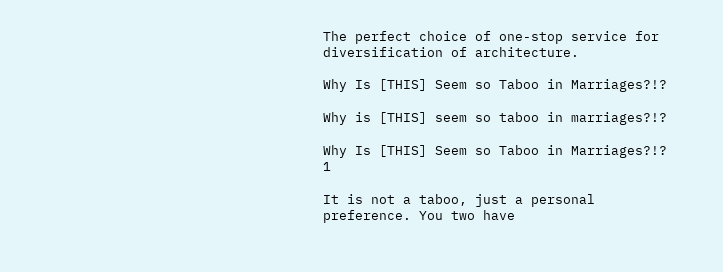The perfect choice of one-stop service for diversification of architecture.

Why Is [THIS] Seem so Taboo in Marriages?!?

Why is [THIS] seem so taboo in marriages?!?

Why Is [THIS] Seem so Taboo in Marriages?!? 1

It is not a taboo, just a personal preference. You two have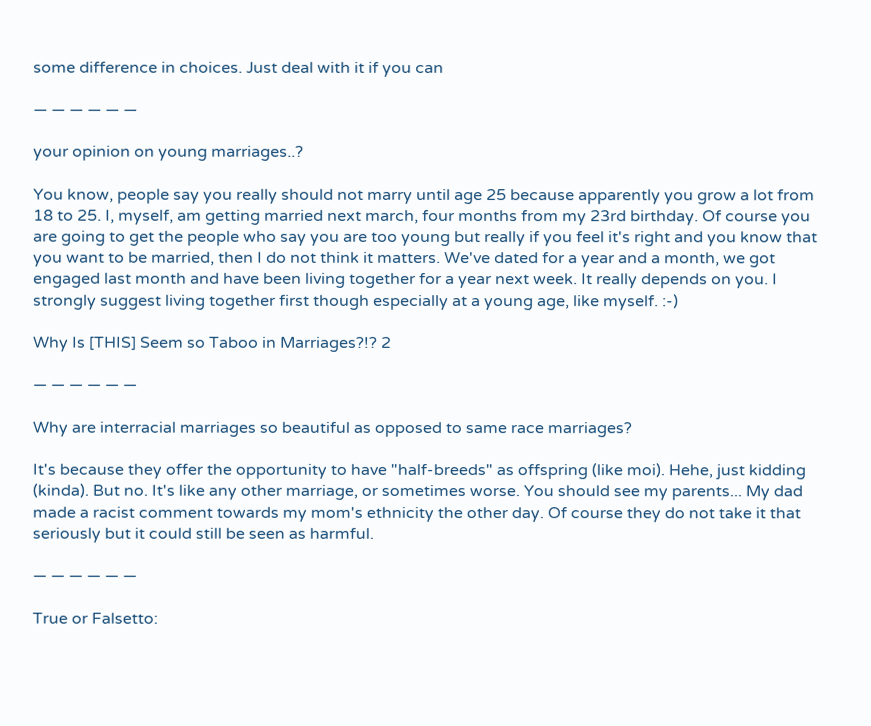some difference in choices. Just deal with it if you can

— — — — — —

your opinion on young marriages..?

You know, people say you really should not marry until age 25 because apparently you grow a lot from 18 to 25. I, myself, am getting married next march, four months from my 23rd birthday. Of course you are going to get the people who say you are too young but really if you feel it's right and you know that you want to be married, then I do not think it matters. We've dated for a year and a month, we got engaged last month and have been living together for a year next week. It really depends on you. I strongly suggest living together first though especially at a young age, like myself. :-)

Why Is [THIS] Seem so Taboo in Marriages?!? 2

— — — — — —

Why are interracial marriages so beautiful as opposed to same race marriages?

It's because they offer the opportunity to have "half-breeds" as offspring (like moi). Hehe, just kidding (kinda). But no. It's like any other marriage, or sometimes worse. You should see my parents... My dad made a racist comment towards my mom's ethnicity the other day. Of course they do not take it that seriously but it could still be seen as harmful.

— — — — — —

True or Falsetto: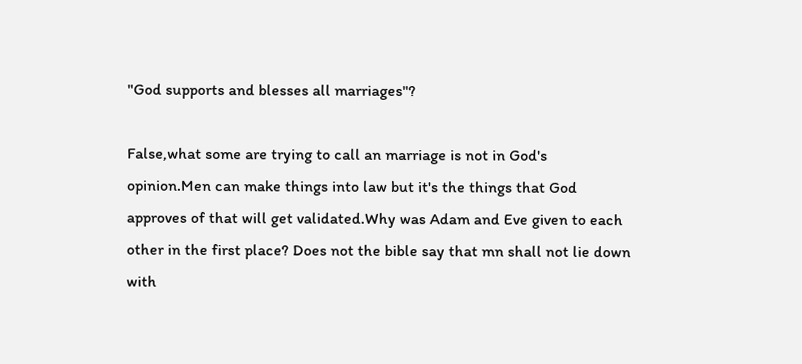"God supports and blesses all marriages"?

False,what some are trying to call an marriage is not in God's opinion.Men can make things into law but it's the things that God approves of that will get validated.Why was Adam and Eve given to each other in the first place? Does not the bible say that mn shall not lie down with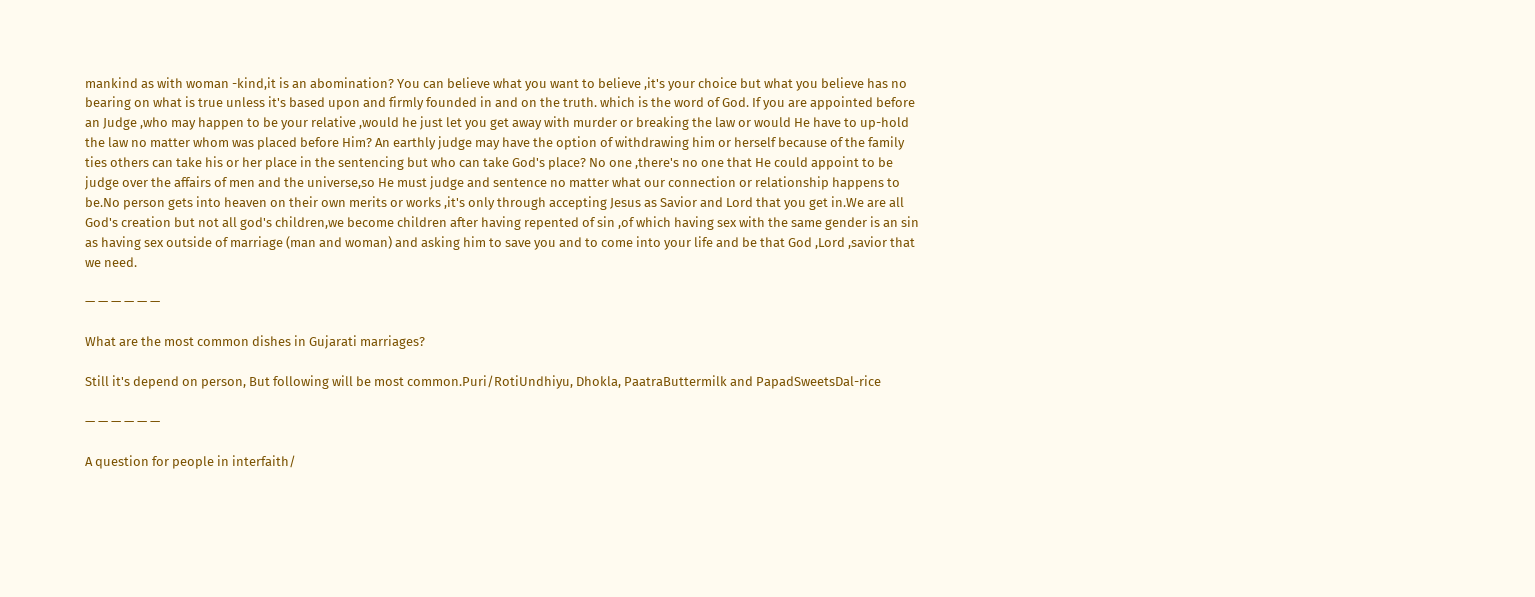mankind as with woman -kind,it is an abomination? You can believe what you want to believe ,it's your choice but what you believe has no bearing on what is true unless it's based upon and firmly founded in and on the truth. which is the word of God. If you are appointed before an Judge ,who may happen to be your relative ,would he just let you get away with murder or breaking the law or would He have to up-hold the law no matter whom was placed before Him? An earthly judge may have the option of withdrawing him or herself because of the family ties others can take his or her place in the sentencing but who can take God's place? No one ,there's no one that He could appoint to be judge over the affairs of men and the universe,so He must judge and sentence no matter what our connection or relationship happens to be.No person gets into heaven on their own merits or works ,it's only through accepting Jesus as Savior and Lord that you get in.We are all God's creation but not all god's children,we become children after having repented of sin ,of which having sex with the same gender is an sin as having sex outside of marriage (man and woman) and asking him to save you and to come into your life and be that God ,Lord ,savior that we need.

— — — — — —

What are the most common dishes in Gujarati marriages?

Still it's depend on person, But following will be most common.Puri/RotiUndhiyu, Dhokla, PaatraButtermilk and PapadSweetsDal-rice

— — — — — —

A question for people in interfaith/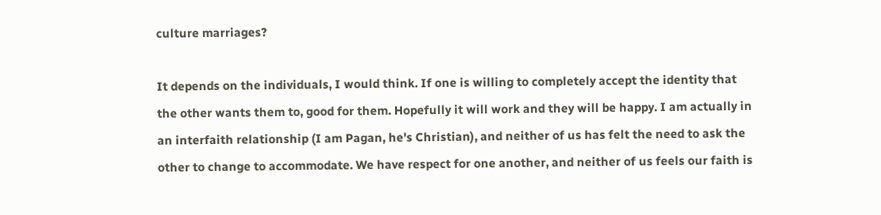culture marriages?

It depends on the individuals, I would think. If one is willing to completely accept the identity that the other wants them to, good for them. Hopefully it will work and they will be happy. I am actually in an interfaith relationship (I am Pagan, he's Christian), and neither of us has felt the need to ask the other to change to accommodate. We have respect for one another, and neither of us feels our faith is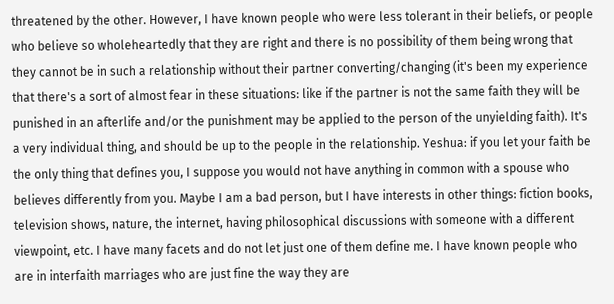threatened by the other. However, I have known people who were less tolerant in their beliefs, or people who believe so wholeheartedly that they are right and there is no possibility of them being wrong that they cannot be in such a relationship without their partner converting/changing (it's been my experience that there's a sort of almost fear in these situations: like if the partner is not the same faith they will be punished in an afterlife and/or the punishment may be applied to the person of the unyielding faith). It's a very individual thing, and should be up to the people in the relationship. Yeshua: if you let your faith be the only thing that defines you, I suppose you would not have anything in common with a spouse who believes differently from you. Maybe I am a bad person, but I have interests in other things: fiction books, television shows, nature, the internet, having philosophical discussions with someone with a different viewpoint, etc. I have many facets and do not let just one of them define me. I have known people who are in interfaith marriages who are just fine the way they are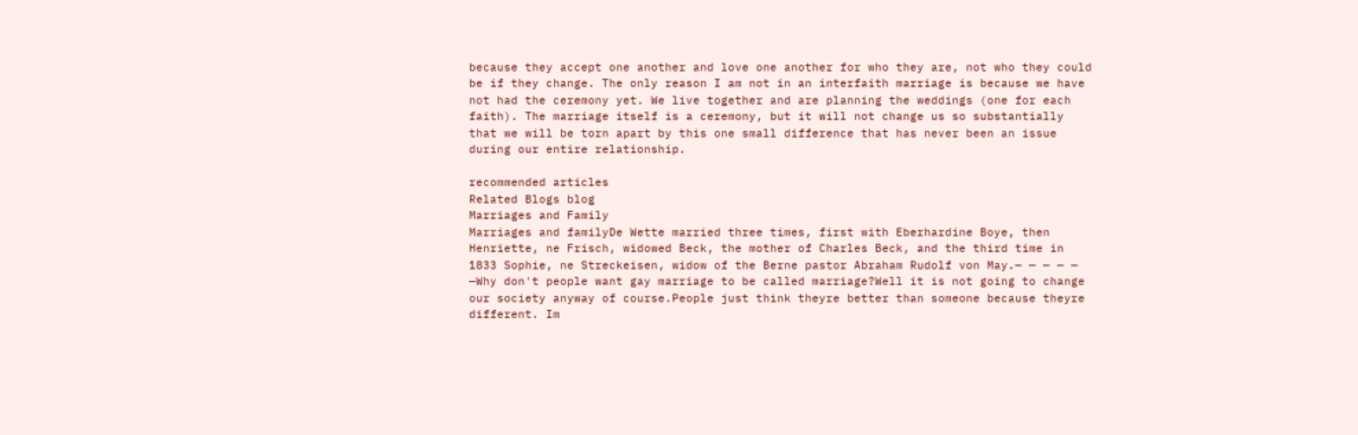because they accept one another and love one another for who they are, not who they could be if they change. The only reason I am not in an interfaith marriage is because we have not had the ceremony yet. We live together and are planning the weddings (one for each faith). The marriage itself is a ceremony, but it will not change us so substantially that we will be torn apart by this one small difference that has never been an issue during our entire relationship.

recommended articles
Related Blogs blog
Marriages and Family
Marriages and familyDe Wette married three times, first with Eberhardine Boye, then Henriette, ne Frisch, widowed Beck, the mother of Charles Beck, and the third time in 1833 Sophie, ne Streckeisen, widow of the Berne pastor Abraham Rudolf von May.— — — — — —Why don't people want gay marriage to be called marriage?Well it is not going to change our society anyway of course.People just think theyre better than someone because theyre different. Im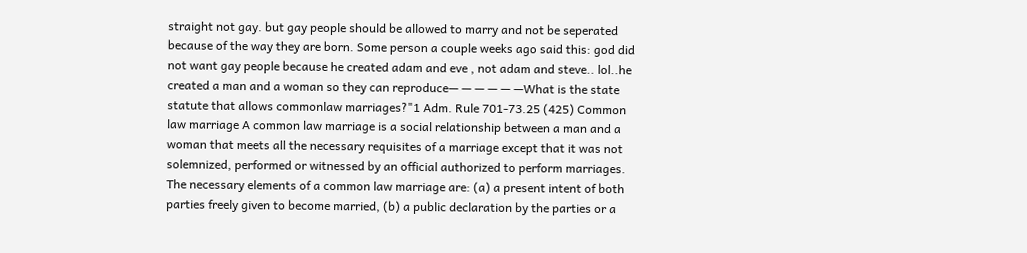straight not gay. but gay people should be allowed to marry and not be seperated because of the way they are born. Some person a couple weeks ago said this: god did not want gay people because he created adam and eve , not adam and steve.. lol..he created a man and a woman so they can reproduce— — — — — —What is the state statute that allows commonlaw marriages?"1 Adm. Rule 701-73.25 (425) Common law marriage A common law marriage is a social relationship between a man and a woman that meets all the necessary requisites of a marriage except that it was not solemnized, performed or witnessed by an official authorized to perform marriages. The necessary elements of a common law marriage are: (a) a present intent of both parties freely given to become married, (b) a public declaration by the parties or a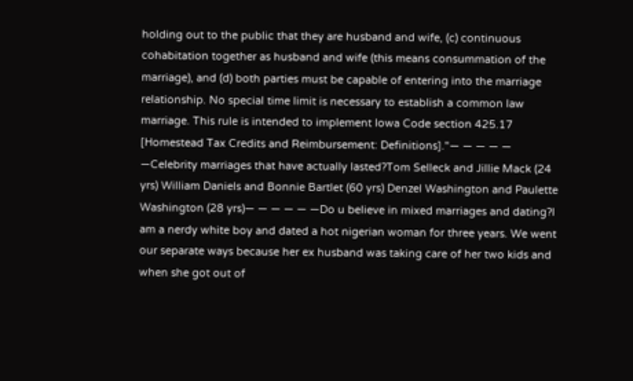holding out to the public that they are husband and wife, (c) continuous cohabitation together as husband and wife (this means consummation of the marriage), and (d) both parties must be capable of entering into the marriage relationship. No special time limit is necessary to establish a common law marriage. This rule is intended to implement Iowa Code section 425.17 [Homestead Tax Credits and Reimbursement: Definitions]."— — — — — —Celebrity marriages that have actually lasted?Tom Selleck and Jillie Mack (24 yrs) William Daniels and Bonnie Bartlet (60 yrs) Denzel Washington and Paulette Washington (28 yrs)— — — — — —Do u believe in mixed marriages and dating?I am a nerdy white boy and dated a hot nigerian woman for three years. We went our separate ways because her ex husband was taking care of her two kids and when she got out of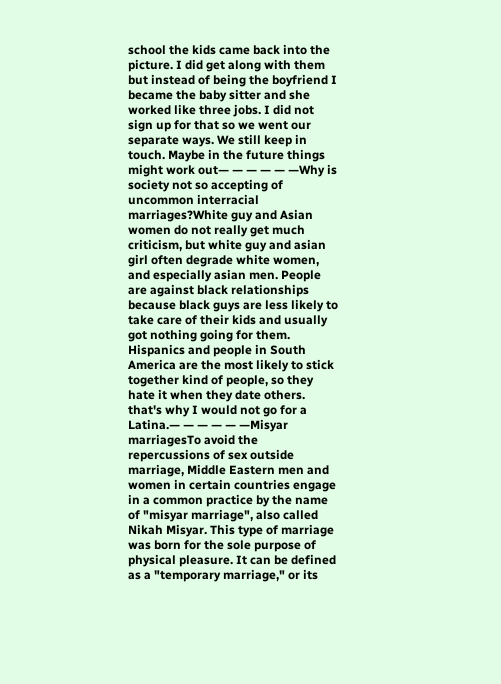school the kids came back into the picture. I did get along with them but instead of being the boyfriend I became the baby sitter and she worked like three jobs. I did not sign up for that so we went our separate ways. We still keep in touch. Maybe in the future things might work out— — — — — —Why is society not so accepting of uncommon interracial marriages?White guy and Asian women do not really get much criticism, but white guy and asian girl often degrade white women, and especially asian men. People are against black relationships because black guys are less likely to take care of their kids and usually got nothing going for them. Hispanics and people in South America are the most likely to stick together kind of people, so they hate it when they date others. that's why I would not go for a Latina.— — — — — —Misyar marriagesTo avoid the repercussions of sex outside marriage, Middle Eastern men and women in certain countries engage in a common practice by the name of "misyar marriage", also called Nikah Misyar. This type of marriage was born for the sole purpose of physical pleasure. It can be defined as a "temporary marriage," or its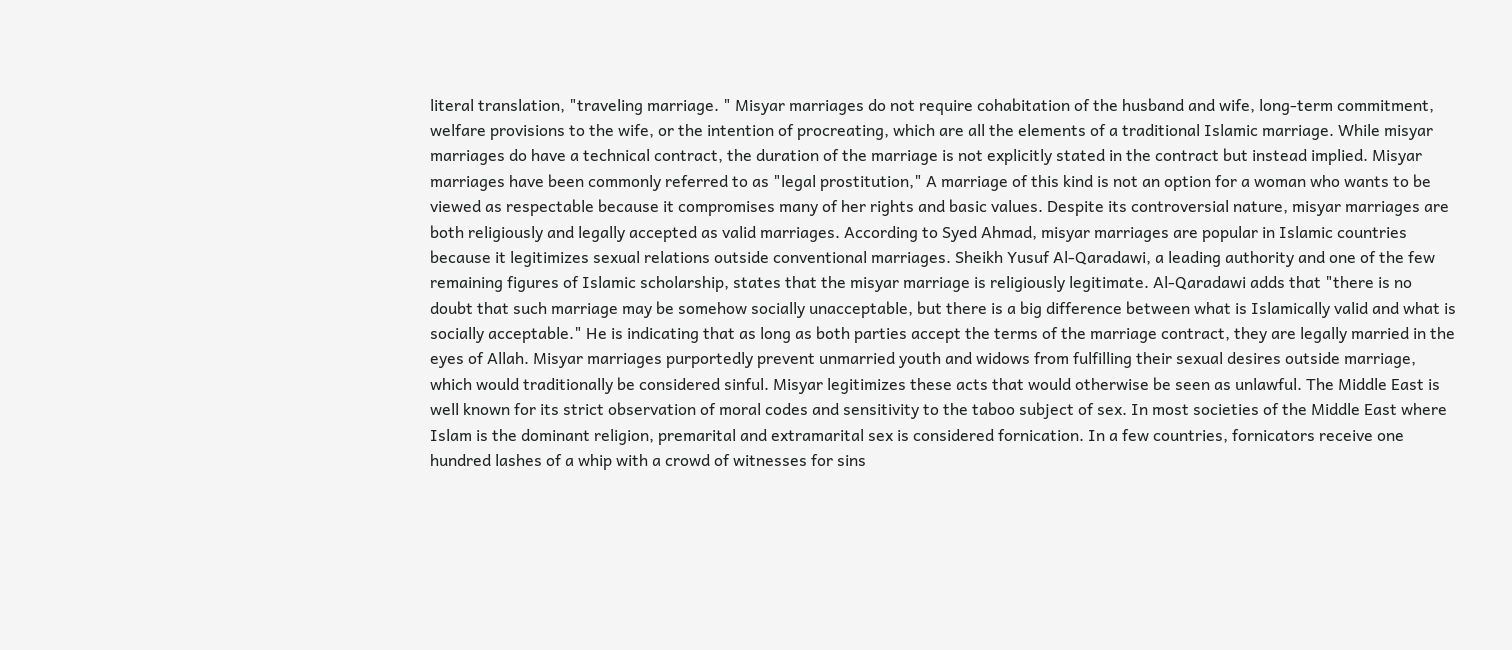literal translation, "traveling marriage. " Misyar marriages do not require cohabitation of the husband and wife, long-term commitment, welfare provisions to the wife, or the intention of procreating, which are all the elements of a traditional Islamic marriage. While misyar marriages do have a technical contract, the duration of the marriage is not explicitly stated in the contract but instead implied. Misyar marriages have been commonly referred to as "legal prostitution," A marriage of this kind is not an option for a woman who wants to be viewed as respectable because it compromises many of her rights and basic values. Despite its controversial nature, misyar marriages are both religiously and legally accepted as valid marriages. According to Syed Ahmad, misyar marriages are popular in Islamic countries because it legitimizes sexual relations outside conventional marriages. Sheikh Yusuf Al-Qaradawi, a leading authority and one of the few remaining figures of Islamic scholarship, states that the misyar marriage is religiously legitimate. Al-Qaradawi adds that "there is no doubt that such marriage may be somehow socially unacceptable, but there is a big difference between what is Islamically valid and what is socially acceptable." He is indicating that as long as both parties accept the terms of the marriage contract, they are legally married in the eyes of Allah. Misyar marriages purportedly prevent unmarried youth and widows from fulfilling their sexual desires outside marriage, which would traditionally be considered sinful. Misyar legitimizes these acts that would otherwise be seen as unlawful. The Middle East is well known for its strict observation of moral codes and sensitivity to the taboo subject of sex. In most societies of the Middle East where Islam is the dominant religion, premarital and extramarital sex is considered fornication. In a few countries, fornicators receive one hundred lashes of a whip with a crowd of witnesses for sins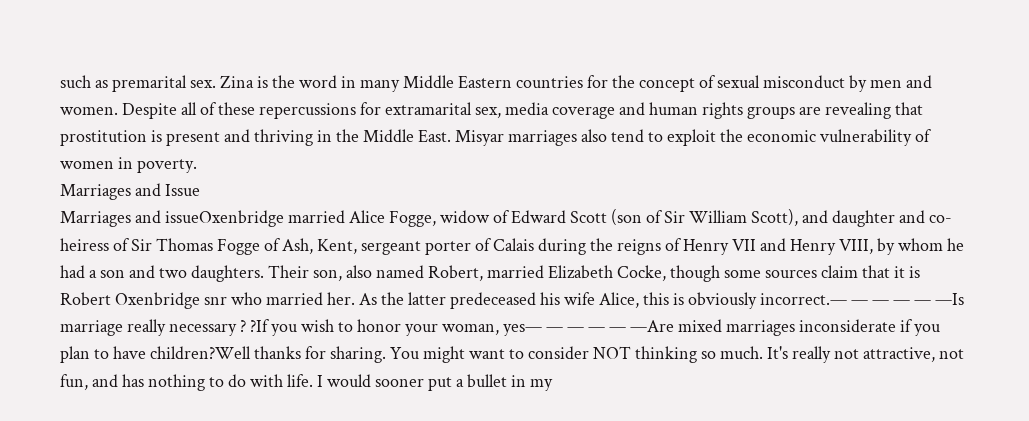such as premarital sex. Zina is the word in many Middle Eastern countries for the concept of sexual misconduct by men and women. Despite all of these repercussions for extramarital sex, media coverage and human rights groups are revealing that prostitution is present and thriving in the Middle East. Misyar marriages also tend to exploit the economic vulnerability of women in poverty.
Marriages and Issue
Marriages and issueOxenbridge married Alice Fogge, widow of Edward Scott (son of Sir William Scott), and daughter and co-heiress of Sir Thomas Fogge of Ash, Kent, sergeant porter of Calais during the reigns of Henry VII and Henry VIII, by whom he had a son and two daughters. Their son, also named Robert, married Elizabeth Cocke, though some sources claim that it is Robert Oxenbridge snr who married her. As the latter predeceased his wife Alice, this is obviously incorrect.— — — — — —Is marriage really necessary ? ?If you wish to honor your woman, yes— — — — — —Are mixed marriages inconsiderate if you plan to have children?Well thanks for sharing. You might want to consider NOT thinking so much. It's really not attractive, not fun, and has nothing to do with life. I would sooner put a bullet in my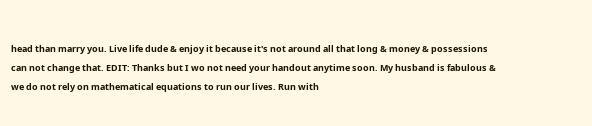head than marry you. Live life dude & enjoy it because it's not around all that long & money & possessions can not change that. EDIT: Thanks but I wo not need your handout anytime soon. My husband is fabulous & we do not rely on mathematical equations to run our lives. Run with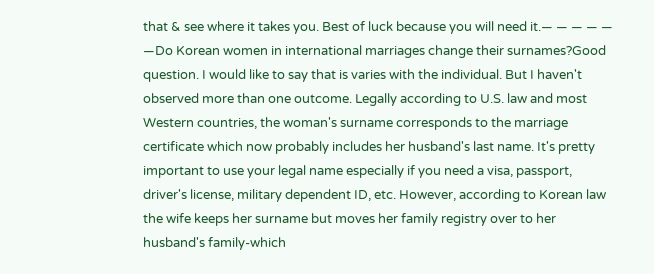that & see where it takes you. Best of luck because you will need it.— — — — — —Do Korean women in international marriages change their surnames?Good question. I would like to say that is varies with the individual. But I haven't observed more than one outcome. Legally according to U.S. law and most Western countries, the woman's surname corresponds to the marriage certificate which now probably includes her husband's last name. It's pretty important to use your legal name especially if you need a visa, passport, driver's license, military dependent ID, etc. However, according to Korean law the wife keeps her surname but moves her family registry over to her husband's family-which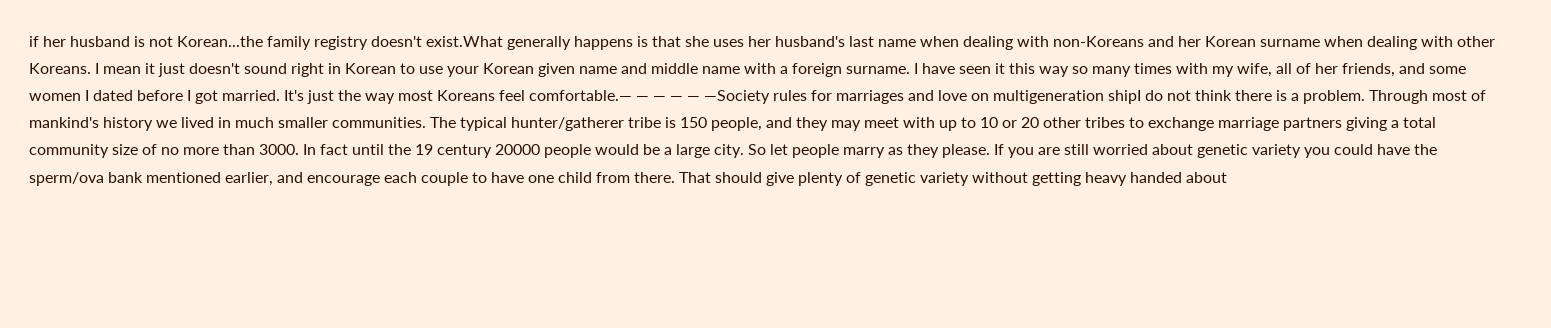if her husband is not Korean...the family registry doesn't exist.What generally happens is that she uses her husband's last name when dealing with non-Koreans and her Korean surname when dealing with other Koreans. I mean it just doesn't sound right in Korean to use your Korean given name and middle name with a foreign surname. I have seen it this way so many times with my wife, all of her friends, and some women I dated before I got married. It's just the way most Koreans feel comfortable.— — — — — —Society rules for marriages and love on multigeneration shipI do not think there is a problem. Through most of mankind's history we lived in much smaller communities. The typical hunter/gatherer tribe is 150 people, and they may meet with up to 10 or 20 other tribes to exchange marriage partners giving a total community size of no more than 3000. In fact until the 19 century 20000 people would be a large city. So let people marry as they please. If you are still worried about genetic variety you could have the sperm/ova bank mentioned earlier, and encourage each couple to have one child from there. That should give plenty of genetic variety without getting heavy handed about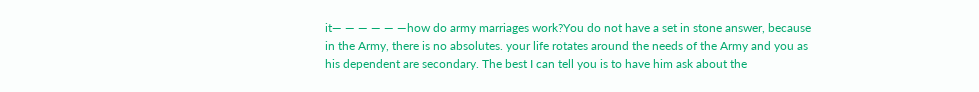it— — — — — —how do army marriages work?You do not have a set in stone answer, because in the Army, there is no absolutes. your life rotates around the needs of the Army and you as his dependent are secondary. The best I can tell you is to have him ask about the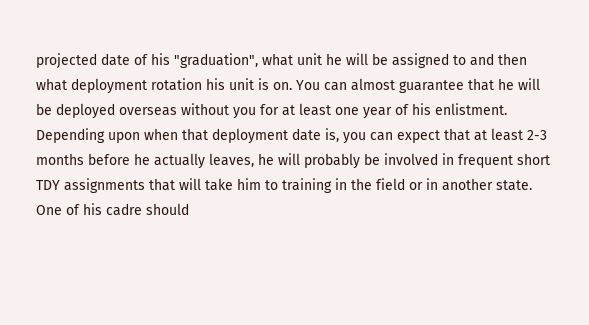projected date of his "graduation", what unit he will be assigned to and then what deployment rotation his unit is on. You can almost guarantee that he will be deployed overseas without you for at least one year of his enlistment. Depending upon when that deployment date is, you can expect that at least 2-3 months before he actually leaves, he will probably be involved in frequent short TDY assignments that will take him to training in the field or in another state. One of his cadre should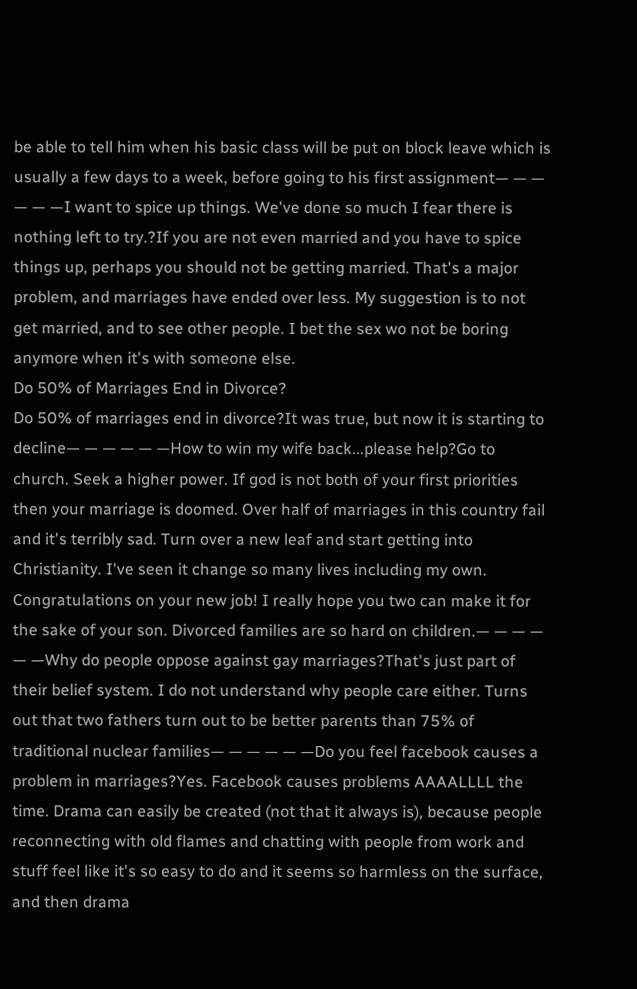be able to tell him when his basic class will be put on block leave which is usually a few days to a week, before going to his first assignment— — — — — —I want to spice up things. We've done so much I fear there is nothing left to try.?If you are not even married and you have to spice things up, perhaps you should not be getting married. That's a major problem, and marriages have ended over less. My suggestion is to not get married, and to see other people. I bet the sex wo not be boring anymore when it's with someone else.
Do 50% of Marriages End in Divorce?
Do 50% of marriages end in divorce?It was true, but now it is starting to decline— — — — — —How to win my wife back...please help?Go to church. Seek a higher power. If god is not both of your first priorities then your marriage is doomed. Over half of marriages in this country fail and it's terribly sad. Turn over a new leaf and start getting into Christianity. I've seen it change so many lives including my own. Congratulations on your new job! I really hope you two can make it for the sake of your son. Divorced families are so hard on children.— — — — — —Why do people oppose against gay marriages?That's just part of their belief system. I do not understand why people care either. Turns out that two fathers turn out to be better parents than 75% of traditional nuclear families— — — — — —Do you feel facebook causes a problem in marriages?Yes. Facebook causes problems AAAALLLL the time. Drama can easily be created (not that it always is), because people reconnecting with old flames and chatting with people from work and stuff feel like it's so easy to do and it seems so harmless on the surface, and then drama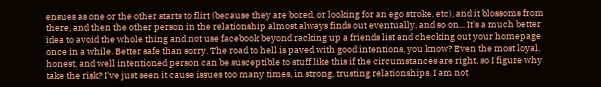ensues as one or the other starts to flirt (because they are bored, or looking for an ego stroke, etc), and it blossoms from there, and then the other person in the relationship almost always finds out eventually, and so on... It's a much better idea to avoid the whole thing and not use facebook beyond racking up a friends list and checking out your homepage once in a while. Better safe than sorry. The road to hell is paved with good intentions, you know? Even the most loyal, honest, and well intentioned person can be susceptible to stuff like this if the circumstances are right, so I figure why take the risk? I've just seen it cause issues too many times, in strong, trusting relationships. I am not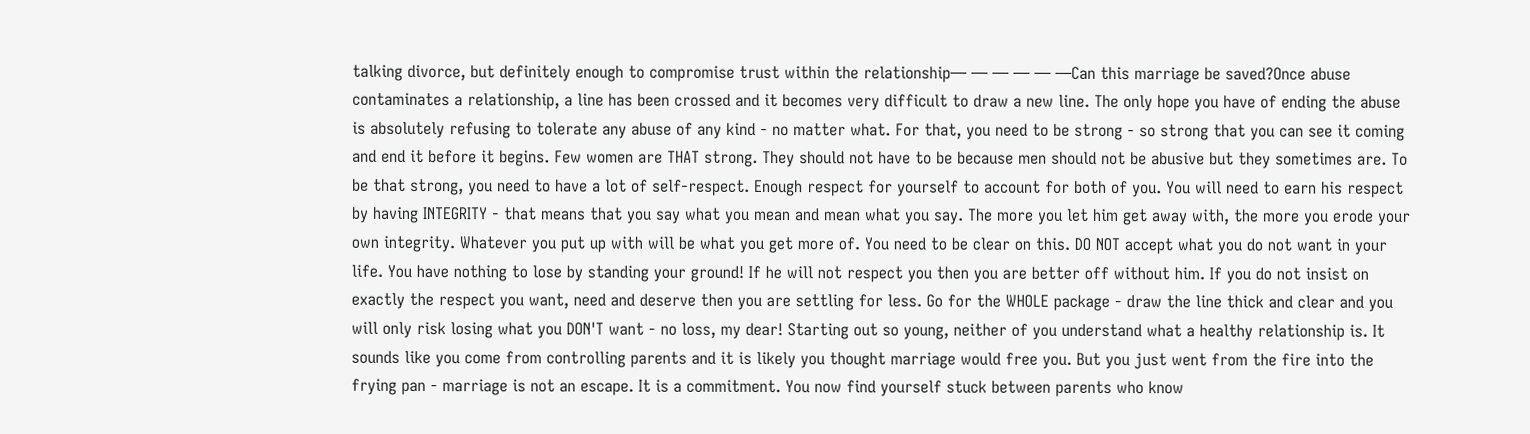talking divorce, but definitely enough to compromise trust within the relationship— — — — — —Can this marriage be saved?Once abuse contaminates a relationship, a line has been crossed and it becomes very difficult to draw a new line. The only hope you have of ending the abuse is absolutely refusing to tolerate any abuse of any kind - no matter what. For that, you need to be strong - so strong that you can see it coming and end it before it begins. Few women are THAT strong. They should not have to be because men should not be abusive but they sometimes are. To be that strong, you need to have a lot of self-respect. Enough respect for yourself to account for both of you. You will need to earn his respect by having INTEGRITY - that means that you say what you mean and mean what you say. The more you let him get away with, the more you erode your own integrity. Whatever you put up with will be what you get more of. You need to be clear on this. DO NOT accept what you do not want in your life. You have nothing to lose by standing your ground! If he will not respect you then you are better off without him. If you do not insist on exactly the respect you want, need and deserve then you are settling for less. Go for the WHOLE package - draw the line thick and clear and you will only risk losing what you DON'T want - no loss, my dear! Starting out so young, neither of you understand what a healthy relationship is. It sounds like you come from controlling parents and it is likely you thought marriage would free you. But you just went from the fire into the frying pan - marriage is not an escape. It is a commitment. You now find yourself stuck between parents who know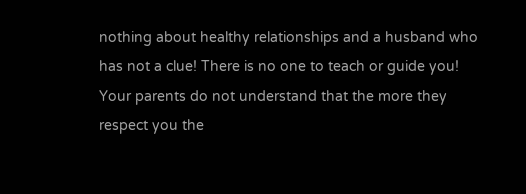nothing about healthy relationships and a husband who has not a clue! There is no one to teach or guide you! Your parents do not understand that the more they respect you the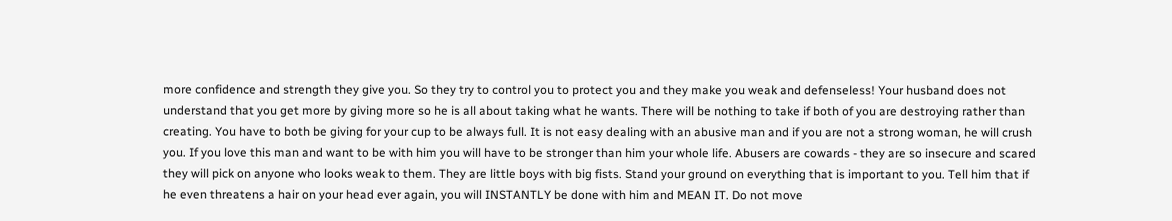more confidence and strength they give you. So they try to control you to protect you and they make you weak and defenseless! Your husband does not understand that you get more by giving more so he is all about taking what he wants. There will be nothing to take if both of you are destroying rather than creating. You have to both be giving for your cup to be always full. It is not easy dealing with an abusive man and if you are not a strong woman, he will crush you. If you love this man and want to be with him you will have to be stronger than him your whole life. Abusers are cowards - they are so insecure and scared they will pick on anyone who looks weak to them. They are little boys with big fists. Stand your ground on everything that is important to you. Tell him that if he even threatens a hair on your head ever again, you will INSTANTLY be done with him and MEAN IT. Do not move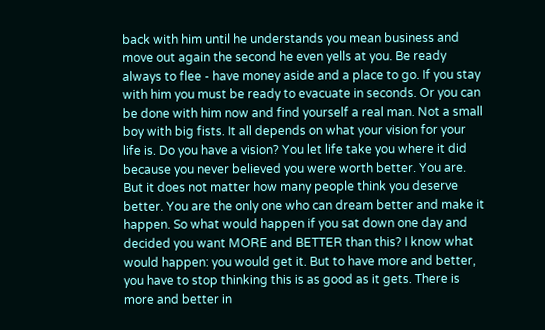back with him until he understands you mean business and move out again the second he even yells at you. Be ready always to flee - have money aside and a place to go. If you stay with him you must be ready to evacuate in seconds. Or you can be done with him now and find yourself a real man. Not a small boy with big fists. It all depends on what your vision for your life is. Do you have a vision? You let life take you where it did because you never believed you were worth better. You are. But it does not matter how many people think you deserve better. You are the only one who can dream better and make it happen. So what would happen if you sat down one day and decided you want MORE and BETTER than this? I know what would happen: you would get it. But to have more and better, you have to stop thinking this is as good as it gets. There is more and better in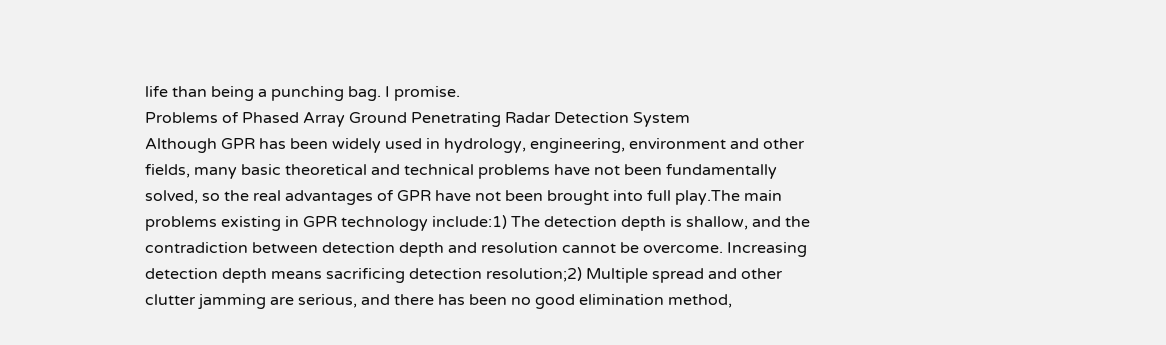life than being a punching bag. I promise.
Problems of Phased Array Ground Penetrating Radar Detection System
Although GPR has been widely used in hydrology, engineering, environment and other fields, many basic theoretical and technical problems have not been fundamentally solved, so the real advantages of GPR have not been brought into full play.The main problems existing in GPR technology include:1) The detection depth is shallow, and the contradiction between detection depth and resolution cannot be overcome. Increasing detection depth means sacrificing detection resolution;2) Multiple spread and other clutter jamming are serious, and there has been no good elimination method,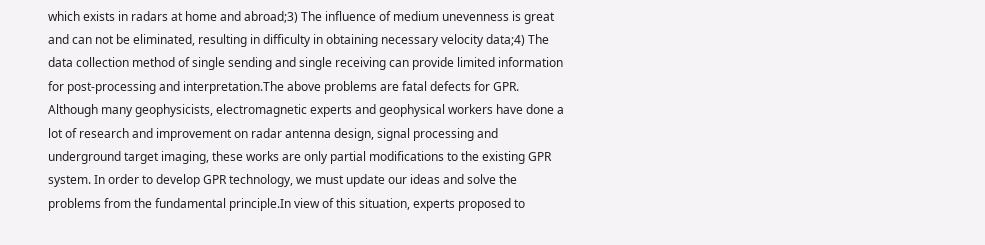which exists in radars at home and abroad;3) The influence of medium unevenness is great and can not be eliminated, resulting in difficulty in obtaining necessary velocity data;4) The data collection method of single sending and single receiving can provide limited information for post-processing and interpretation.The above problems are fatal defects for GPR. Although many geophysicists, electromagnetic experts and geophysical workers have done a lot of research and improvement on radar antenna design, signal processing and underground target imaging, these works are only partial modifications to the existing GPR system. In order to develop GPR technology, we must update our ideas and solve the problems from the fundamental principle.In view of this situation, experts proposed to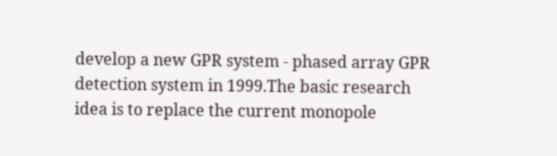develop a new GPR system - phased array GPR detection system in 1999.The basic research idea is to replace the current monopole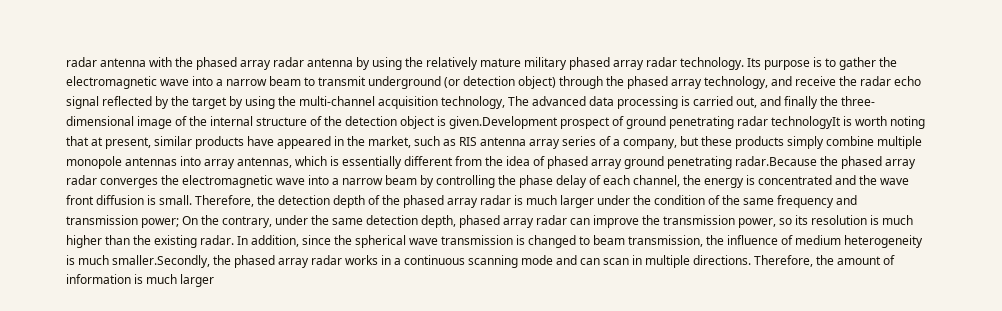radar antenna with the phased array radar antenna by using the relatively mature military phased array radar technology. Its purpose is to gather the electromagnetic wave into a narrow beam to transmit underground (or detection object) through the phased array technology, and receive the radar echo signal reflected by the target by using the multi-channel acquisition technology, The advanced data processing is carried out, and finally the three-dimensional image of the internal structure of the detection object is given.Development prospect of ground penetrating radar technologyIt is worth noting that at present, similar products have appeared in the market, such as RIS antenna array series of a company, but these products simply combine multiple monopole antennas into array antennas, which is essentially different from the idea of phased array ground penetrating radar.Because the phased array radar converges the electromagnetic wave into a narrow beam by controlling the phase delay of each channel, the energy is concentrated and the wave front diffusion is small. Therefore, the detection depth of the phased array radar is much larger under the condition of the same frequency and transmission power; On the contrary, under the same detection depth, phased array radar can improve the transmission power, so its resolution is much higher than the existing radar. In addition, since the spherical wave transmission is changed to beam transmission, the influence of medium heterogeneity is much smaller.Secondly, the phased array radar works in a continuous scanning mode and can scan in multiple directions. Therefore, the amount of information is much larger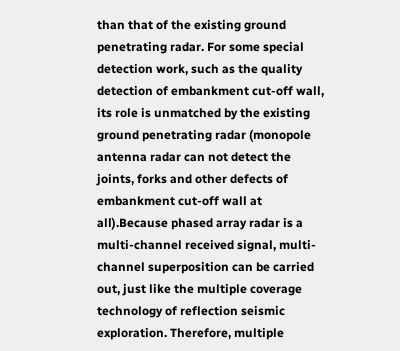than that of the existing ground penetrating radar. For some special detection work, such as the quality detection of embankment cut-off wall, its role is unmatched by the existing ground penetrating radar (monopole antenna radar can not detect the joints, forks and other defects of embankment cut-off wall at all).Because phased array radar is a multi-channel received signal, multi-channel superposition can be carried out, just like the multiple coverage technology of reflection seismic exploration. Therefore, multiple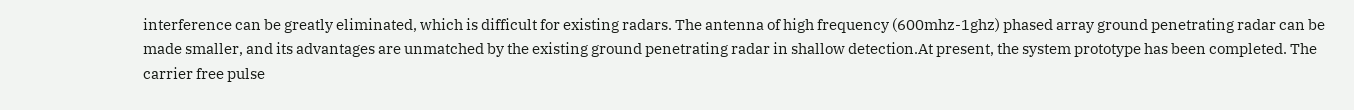interference can be greatly eliminated, which is difficult for existing radars. The antenna of high frequency (600mhz-1ghz) phased array ground penetrating radar can be made smaller, and its advantages are unmatched by the existing ground penetrating radar in shallow detection.At present, the system prototype has been completed. The carrier free pulse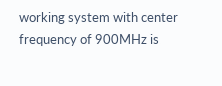working system with center frequency of 900MHz is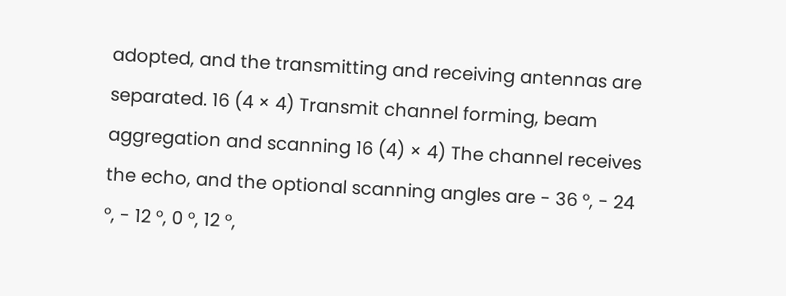adopted, and the transmitting and receiving antennas are separated. 16 (4 × 4) Transmit channel forming, beam aggregation and scanning 16 (4) × 4) The channel receives the echo, and the optional scanning angles are - 36 °, - 24 °, - 12 °, 0 °, 12 °,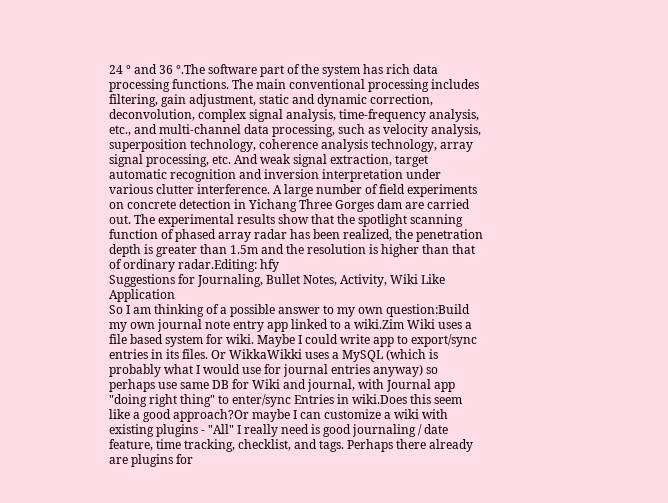24 ° and 36 °.The software part of the system has rich data processing functions. The main conventional processing includes filtering, gain adjustment, static and dynamic correction, deconvolution, complex signal analysis, time-frequency analysis, etc., and multi-channel data processing, such as velocity analysis, superposition technology, coherence analysis technology, array signal processing, etc. And weak signal extraction, target automatic recognition and inversion interpretation under various clutter interference. A large number of field experiments on concrete detection in Yichang Three Gorges dam are carried out. The experimental results show that the spotlight scanning function of phased array radar has been realized, the penetration depth is greater than 1.5m and the resolution is higher than that of ordinary radar.Editing: hfy
Suggestions for Journaling, Bullet Notes, Activity, Wiki Like Application
So I am thinking of a possible answer to my own question:Build my own journal note entry app linked to a wiki.Zim Wiki uses a file based system for wiki. Maybe I could write app to export/sync entries in its files. Or WikkaWikki uses a MySQL (which is probably what I would use for journal entries anyway) so perhaps use same DB for Wiki and journal, with Journal app "doing right thing" to enter/sync Entries in wiki.Does this seem like a good approach?Or maybe I can customize a wiki with existing plugins - "All" I really need is good journaling / date feature, time tracking, checklist, and tags. Perhaps there already are plugins for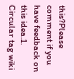this?Please comment if you have feedback on this idea.1. Circular tag wiki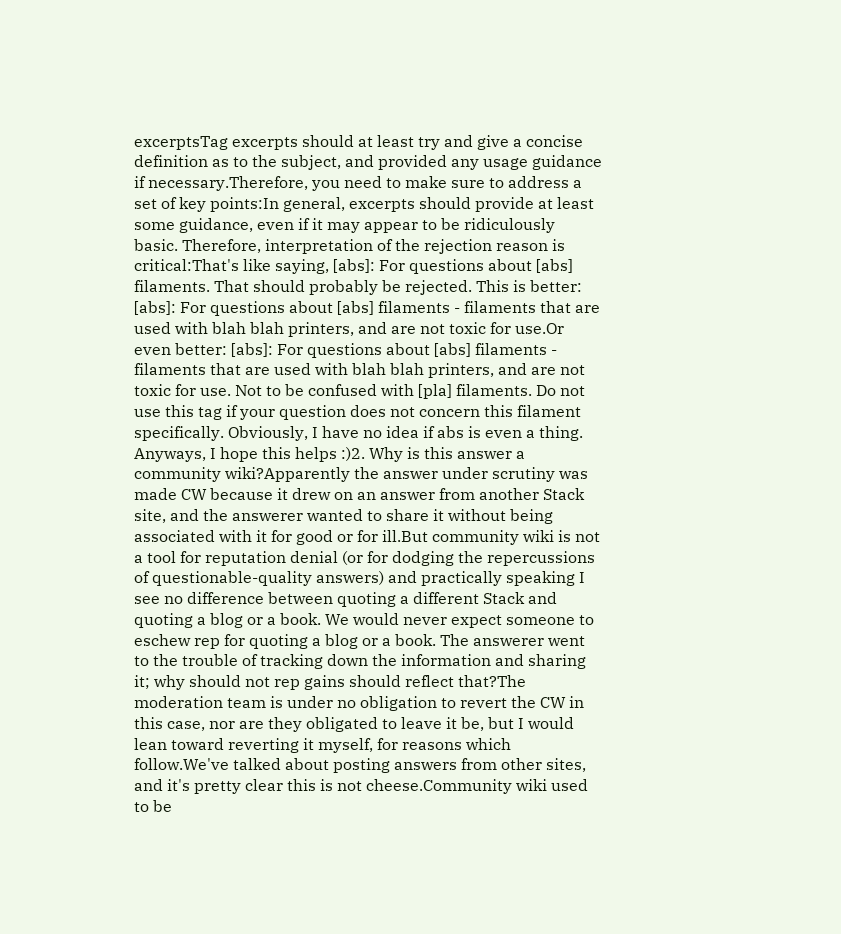excerptsTag excerpts should at least try and give a concise definition as to the subject, and provided any usage guidance if necessary.Therefore, you need to make sure to address a set of key points:In general, excerpts should provide at least some guidance, even if it may appear to be ridiculously basic. Therefore, interpretation of the rejection reason is critical:That's like saying, [abs]: For questions about [abs] filaments. That should probably be rejected. This is better: [abs]: For questions about [abs] filaments - filaments that are used with blah blah printers, and are not toxic for use.Or even better: [abs]: For questions about [abs] filaments - filaments that are used with blah blah printers, and are not toxic for use. Not to be confused with [pla] filaments. Do not use this tag if your question does not concern this filament specifically. Obviously, I have no idea if abs is even a thing. Anyways, I hope this helps :)2. Why is this answer a community wiki?Apparently the answer under scrutiny was made CW because it drew on an answer from another Stack site, and the answerer wanted to share it without being associated with it for good or for ill.But community wiki is not a tool for reputation denial (or for dodging the repercussions of questionable-quality answers) and practically speaking I see no difference between quoting a different Stack and quoting a blog or a book. We would never expect someone to eschew rep for quoting a blog or a book. The answerer went to the trouble of tracking down the information and sharing it; why should not rep gains should reflect that?The moderation team is under no obligation to revert the CW in this case, nor are they obligated to leave it be, but I would lean toward reverting it myself, for reasons which follow.We've talked about posting answers from other sites, and it's pretty clear this is not cheese.Community wiki used to be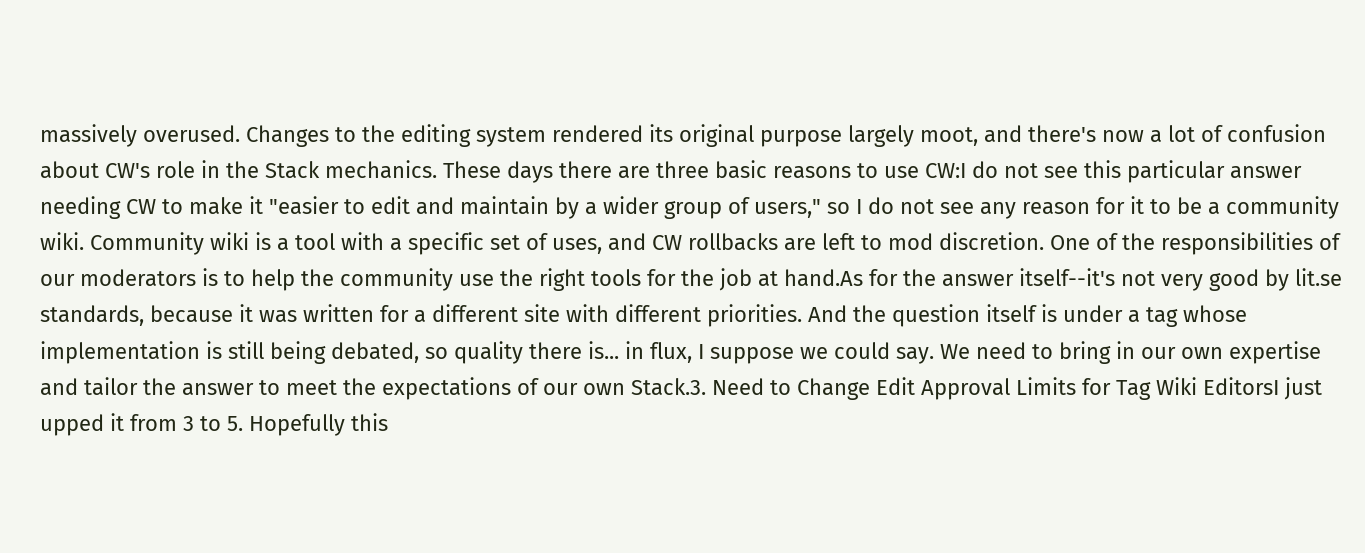massively overused. Changes to the editing system rendered its original purpose largely moot, and there's now a lot of confusion about CW's role in the Stack mechanics. These days there are three basic reasons to use CW:I do not see this particular answer needing CW to make it "easier to edit and maintain by a wider group of users," so I do not see any reason for it to be a community wiki. Community wiki is a tool with a specific set of uses, and CW rollbacks are left to mod discretion. One of the responsibilities of our moderators is to help the community use the right tools for the job at hand.As for the answer itself--it's not very good by lit.se standards, because it was written for a different site with different priorities. And the question itself is under a tag whose implementation is still being debated, so quality there is... in flux, I suppose we could say. We need to bring in our own expertise and tailor the answer to meet the expectations of our own Stack.3. Need to Change Edit Approval Limits for Tag Wiki EditorsI just upped it from 3 to 5. Hopefully this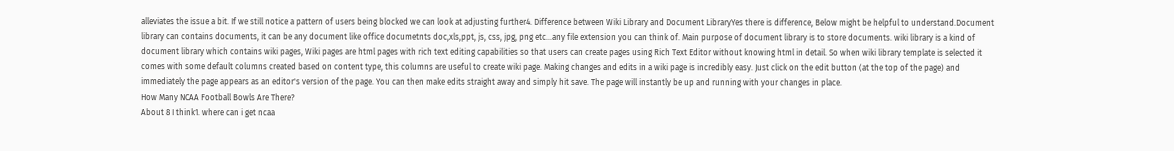alleviates the issue a bit. If we still notice a pattern of users being blocked we can look at adjusting further4. Difference between Wiki Library and Document LibraryYes there is difference, Below might be helpful to understand.Document library can contains documents, it can be any document like office documetnts doc,xls,ppt, js, css, jpg, png etc...any file extension you can think of. Main purpose of document library is to store documents. wiki library is a kind of document library which contains wiki pages, Wiki pages are html pages with rich text editing capabilities so that users can create pages using Rich Text Editor without knowing html in detail. So when wiki library template is selected it comes with some default columns created based on content type, this columns are useful to create wiki page. Making changes and edits in a wiki page is incredibly easy. Just click on the edit button (at the top of the page) and immediately the page appears as an editor's version of the page. You can then make edits straight away and simply hit save. The page will instantly be up and running with your changes in place.
How Many NCAA Football Bowls Are There?
About 8 I think1. where can i get ncaa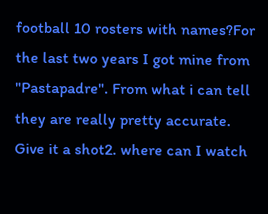football 10 rosters with names?For the last two years I got mine from "Pastapadre". From what i can tell they are really pretty accurate. Give it a shot2. where can I watch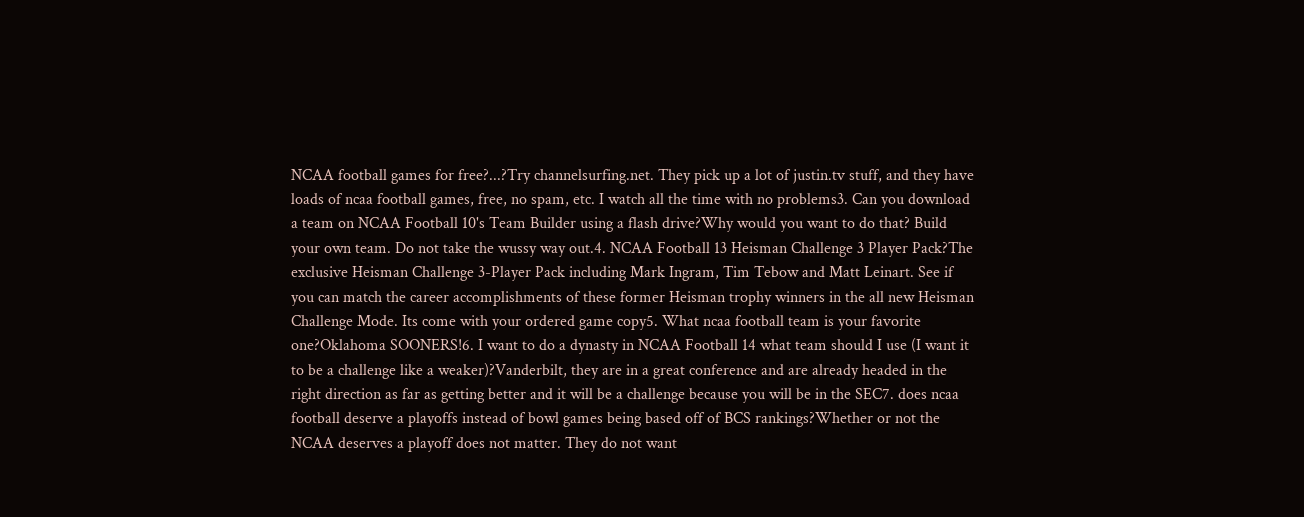NCAA football games for free?...?Try channelsurfing.net. They pick up a lot of justin.tv stuff, and they have loads of ncaa football games, free, no spam, etc. I watch all the time with no problems3. Can you download a team on NCAA Football 10's Team Builder using a flash drive?Why would you want to do that? Build your own team. Do not take the wussy way out.4. NCAA Football 13 Heisman Challenge 3 Player Pack?The exclusive Heisman Challenge 3-Player Pack including Mark Ingram, Tim Tebow and Matt Leinart. See if you can match the career accomplishments of these former Heisman trophy winners in the all new Heisman Challenge Mode. Its come with your ordered game copy5. What ncaa football team is your favorite one?Oklahoma SOONERS!6. I want to do a dynasty in NCAA Football 14 what team should I use (I want it to be a challenge like a weaker)?Vanderbilt, they are in a great conference and are already headed in the right direction as far as getting better and it will be a challenge because you will be in the SEC7. does ncaa football deserve a playoffs instead of bowl games being based off of BCS rankings?Whether or not the NCAA deserves a playoff does not matter. They do not want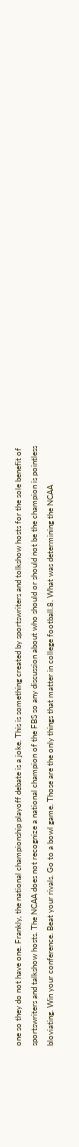one so they do not have one. Frankly, the national championship playoff debate is a joke. This is something created by sportswriters and tolkshow hosts for the sole benefit of sportswriters and talkshow hosts. The NCAA does not recognize a national champion of the FBS so any discussion about who should or should not be the champion is pointless bloviating. Win your conference. Beat your rivals. Go to a bowl game. Those are the only things that matter in college football.8. What was determining the NCAA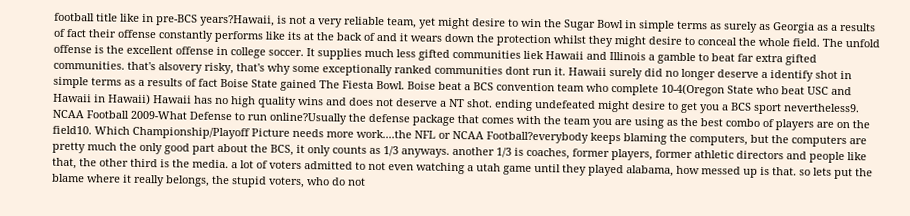football title like in pre-BCS years?Hawaii, is not a very reliable team, yet might desire to win the Sugar Bowl in simple terms as surely as Georgia as a results of fact their offense constantly performs like its at the back of and it wears down the protection whilst they might desire to conceal the whole field. The unfold offense is the excellent offense in college soccer. It supplies much less gifted communities liek Hawaii and Illinois a gamble to beat far extra gifted communities. that's alsovery risky, that's why some exceptionally ranked communities dont run it. Hawaii surely did no longer deserve a identify shot in simple terms as a results of fact Boise State gained The Fiesta Bowl. Boise beat a BCS convention team who complete 10-4(Oregon State who beat USC and Hawaii in Hawaii) Hawaii has no high quality wins and does not deserve a NT shot. ending undefeated might desire to get you a BCS sport nevertheless9. NCAA Football 2009-What Defense to run online?Usually the defense package that comes with the team you are using as the best combo of players are on the field10. Which Championship/Playoff Picture needs more work....the NFL or NCAA Football?everybody keeps blaming the computers, but the computers are pretty much the only good part about the BCS, it only counts as 1/3 anyways. another 1/3 is coaches, former players, former athletic directors and people like that, the other third is the media. a lot of voters admitted to not even watching a utah game until they played alabama, how messed up is that. so lets put the blame where it really belongs, the stupid voters, who do not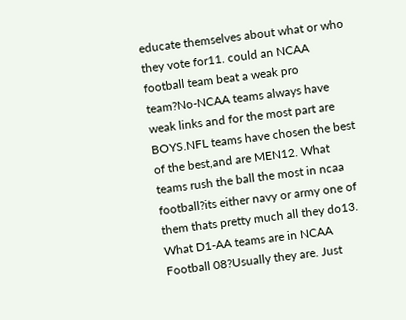educate themselves about what or who they vote for11. could an NCAA football team beat a weak pro team?No-NCAA teams always have weak links and for the most part are BOYS.NFL teams have chosen the best of the best,and are MEN12. What teams rush the ball the most in ncaa football?its either navy or army one of them thats pretty much all they do13. What D1-AA teams are in NCAA Football 08?Usually they are. Just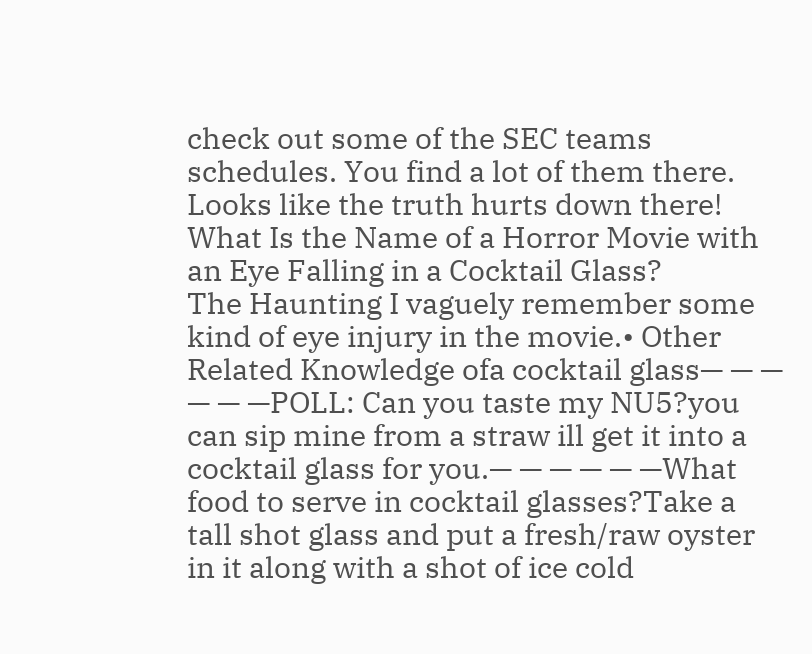check out some of the SEC teams schedules. You find a lot of them there. Looks like the truth hurts down there!
What Is the Name of a Horror Movie with an Eye Falling in a Cocktail Glass?
The Haunting I vaguely remember some kind of eye injury in the movie.• Other Related Knowledge ofa cocktail glass— — — — — —POLL: Can you taste my NU5?you can sip mine from a straw ill get it into a cocktail glass for you.— — — — — —What food to serve in cocktail glasses?Take a tall shot glass and put a fresh/raw oyster in it along with a shot of ice cold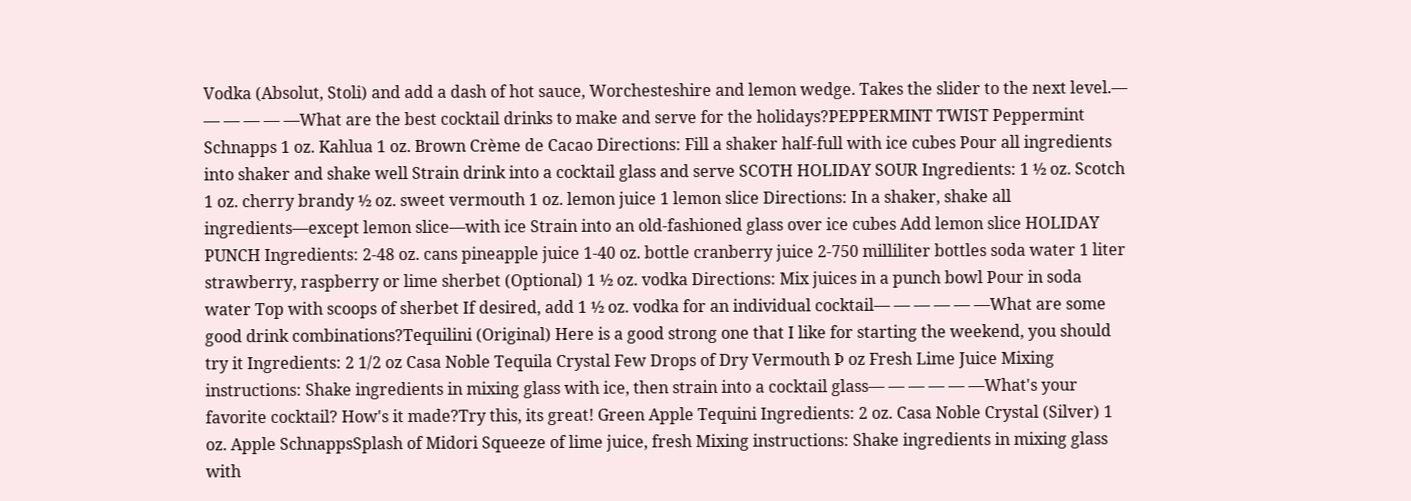Vodka (Absolut, Stoli) and add a dash of hot sauce, Worchesteshire and lemon wedge. Takes the slider to the next level.— — — — — —What are the best cocktail drinks to make and serve for the holidays?PEPPERMINT TWIST Peppermint Schnapps 1 oz. Kahlua 1 oz. Brown Crème de Cacao Directions: Fill a shaker half-full with ice cubes Pour all ingredients into shaker and shake well Strain drink into a cocktail glass and serve SCOTH HOLIDAY SOUR Ingredients: 1 ½ oz. Scotch 1 oz. cherry brandy ½ oz. sweet vermouth 1 oz. lemon juice 1 lemon slice Directions: In a shaker, shake all ingredients—except lemon slice—with ice Strain into an old-fashioned glass over ice cubes Add lemon slice HOLIDAY PUNCH Ingredients: 2-48 oz. cans pineapple juice 1-40 oz. bottle cranberry juice 2-750 milliliter bottles soda water 1 liter strawberry, raspberry or lime sherbet (Optional) 1 ½ oz. vodka Directions: Mix juices in a punch bowl Pour in soda water Top with scoops of sherbet If desired, add 1 ½ oz. vodka for an individual cocktail— — — — — —What are some good drink combinations?Tequilini (Original) Here is a good strong one that I like for starting the weekend, you should try it Ingredients: 2 1/2 oz Casa Noble Tequila Crystal Few Drops of Dry Vermouth Þ oz Fresh Lime Juice Mixing instructions: Shake ingredients in mixing glass with ice, then strain into a cocktail glass— — — — — —What's your favorite cocktail? How's it made?Try this, its great! Green Apple Tequini Ingredients: 2 oz. Casa Noble Crystal (Silver) 1 oz. Apple SchnappsSplash of Midori Squeeze of lime juice, fresh Mixing instructions: Shake ingredients in mixing glass with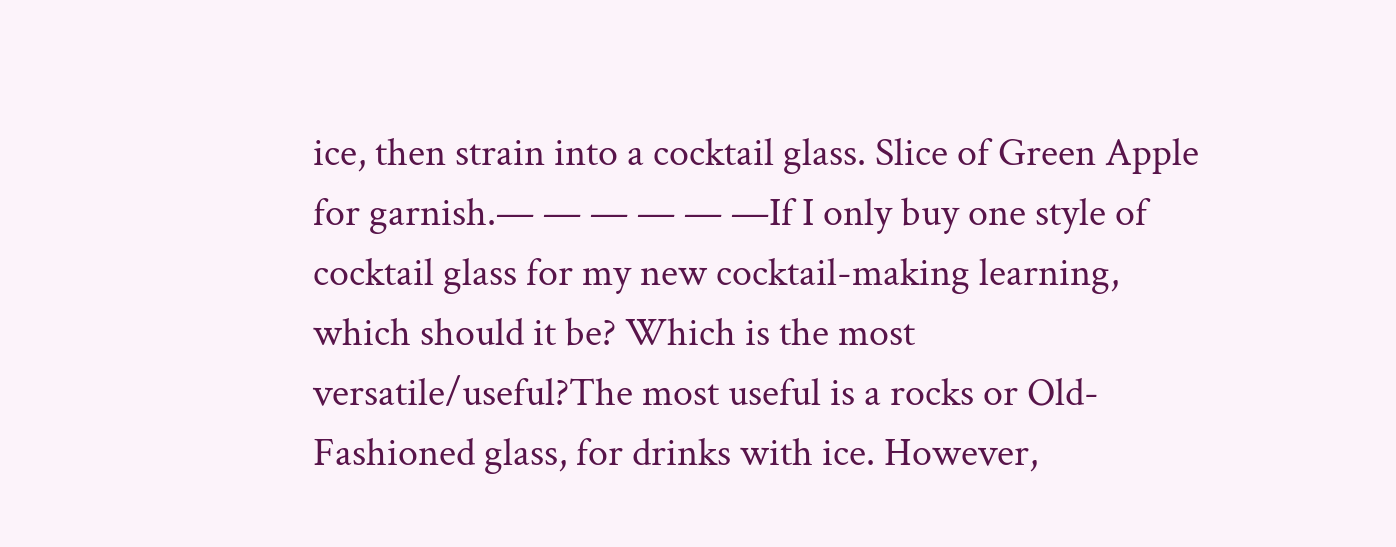ice, then strain into a cocktail glass. Slice of Green Apple for garnish.— — — — — —If I only buy one style of cocktail glass for my new cocktail-making learning, which should it be? Which is the most versatile/useful?The most useful is a rocks or Old-Fashioned glass, for drinks with ice. However,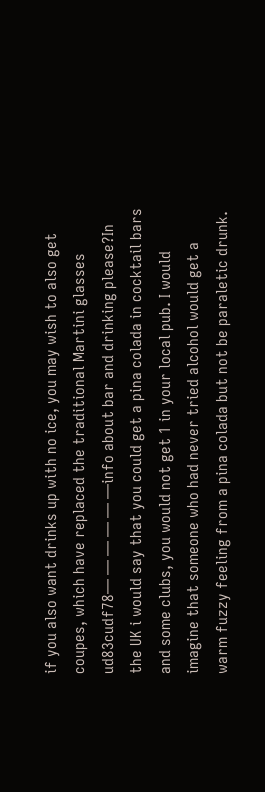if you also want drinks up with no ice, you may wish to also get coupes, which have replaced the traditional Martini glasses ud83cudf78— — — — — —info about bar and drinking please?In the UK i would say that you could get a pina colada in cocktail bars and some clubs, you would not get 1 in your local pub. I would imagine that someone who had never tried alcohol would get a warm fuzzy feeling from a pina colada but not be paraletic drunk.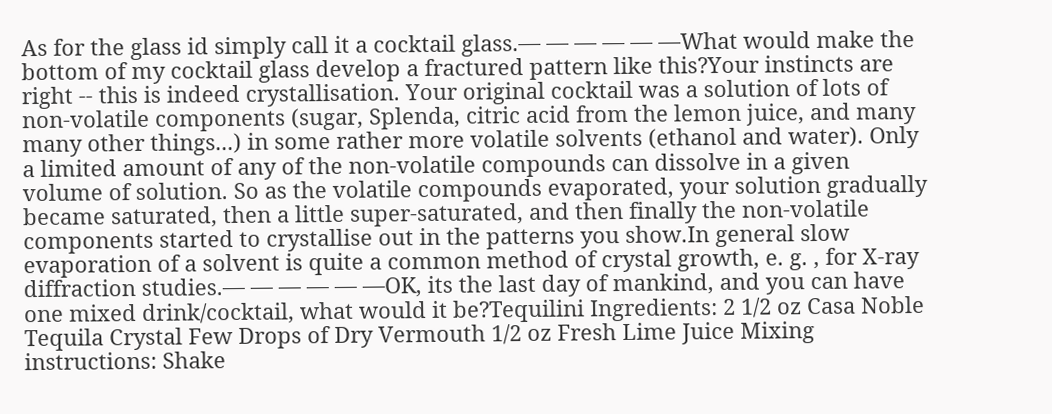As for the glass id simply call it a cocktail glass.— — — — — —What would make the bottom of my cocktail glass develop a fractured pattern like this?Your instincts are right -- this is indeed crystallisation. Your original cocktail was a solution of lots of non-volatile components (sugar, Splenda, citric acid from the lemon juice, and many many other things...) in some rather more volatile solvents (ethanol and water). Only a limited amount of any of the non-volatile compounds can dissolve in a given volume of solution. So as the volatile compounds evaporated, your solution gradually became saturated, then a little super-saturated, and then finally the non-volatile components started to crystallise out in the patterns you show.In general slow evaporation of a solvent is quite a common method of crystal growth, e. g. , for X-ray diffraction studies.— — — — — —OK, its the last day of mankind, and you can have one mixed drink/cocktail, what would it be?Tequilini Ingredients: 2 1/2 oz Casa Noble Tequila Crystal Few Drops of Dry Vermouth 1/2 oz Fresh Lime Juice Mixing instructions: Shake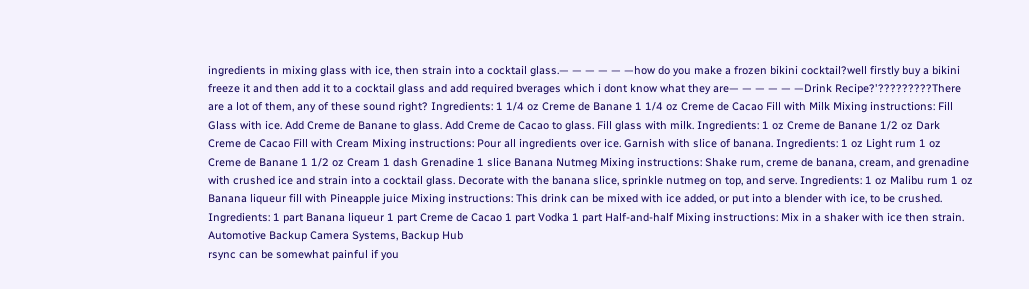ingredients in mixing glass with ice, then strain into a cocktail glass.— — — — — —how do you make a frozen bikini cocktail?well firstly buy a bikini freeze it and then add it to a cocktail glass and add required bverages which i dont know what they are— — — — — —Drink Recipe?'?????????There are a lot of them, any of these sound right? Ingredients: 1 1/4 oz Creme de Banane 1 1/4 oz Creme de Cacao Fill with Milk Mixing instructions: Fill Glass with ice. Add Creme de Banane to glass. Add Creme de Cacao to glass. Fill glass with milk. Ingredients: 1 oz Creme de Banane 1/2 oz Dark Creme de Cacao Fill with Cream Mixing instructions: Pour all ingredients over ice. Garnish with slice of banana. Ingredients: 1 oz Light rum 1 oz Creme de Banane 1 1/2 oz Cream 1 dash Grenadine 1 slice Banana Nutmeg Mixing instructions: Shake rum, creme de banana, cream, and grenadine with crushed ice and strain into a cocktail glass. Decorate with the banana slice, sprinkle nutmeg on top, and serve. Ingredients: 1 oz Malibu rum 1 oz Banana liqueur fill with Pineapple juice Mixing instructions: This drink can be mixed with ice added, or put into a blender with ice, to be crushed. Ingredients: 1 part Banana liqueur 1 part Creme de Cacao 1 part Vodka 1 part Half-and-half Mixing instructions: Mix in a shaker with ice then strain.
Automotive Backup Camera Systems, Backup Hub
rsync can be somewhat painful if you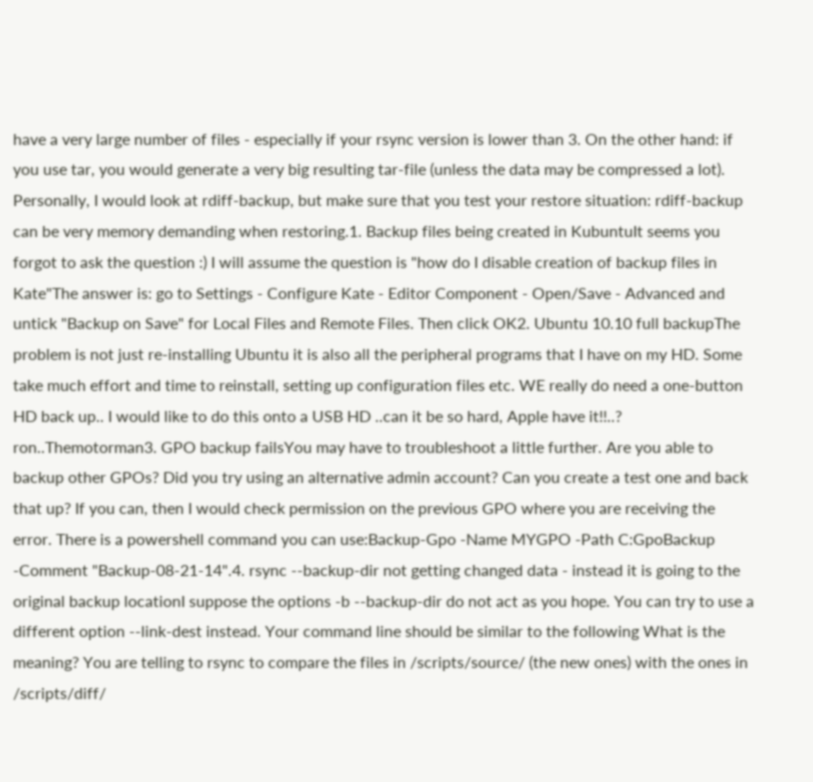have a very large number of files - especially if your rsync version is lower than 3. On the other hand: if you use tar, you would generate a very big resulting tar-file (unless the data may be compressed a lot). Personally, I would look at rdiff-backup, but make sure that you test your restore situation: rdiff-backup can be very memory demanding when restoring.1. Backup files being created in KubuntuIt seems you forgot to ask the question :) I will assume the question is "how do I disable creation of backup files in Kate"The answer is: go to Settings - Configure Kate - Editor Component - Open/Save - Advanced and untick "Backup on Save" for Local Files and Remote Files. Then click OK2. Ubuntu 10.10 full backupThe problem is not just re-installing Ubuntu it is also all the peripheral programs that I have on my HD. Some take much effort and time to reinstall, setting up configuration files etc. WE really do need a one-button HD back up.. I would like to do this onto a USB HD ..can it be so hard, Apple have it!!..? ron..Themotorman3. GPO backup failsYou may have to troubleshoot a little further. Are you able to backup other GPOs? Did you try using an alternative admin account? Can you create a test one and back that up? If you can, then I would check permission on the previous GPO where you are receiving the error. There is a powershell command you can use:Backup-Gpo -Name MYGPO -Path C:GpoBackup -Comment "Backup-08-21-14".4. rsync --backup-dir not getting changed data - instead it is going to the original backup locationI suppose the options -b --backup-dir do not act as you hope. You can try to use a different option --link-dest instead. Your command line should be similar to the following What is the meaning? You are telling to rsync to compare the files in /scripts/source/ (the new ones) with the ones in /scripts/diff/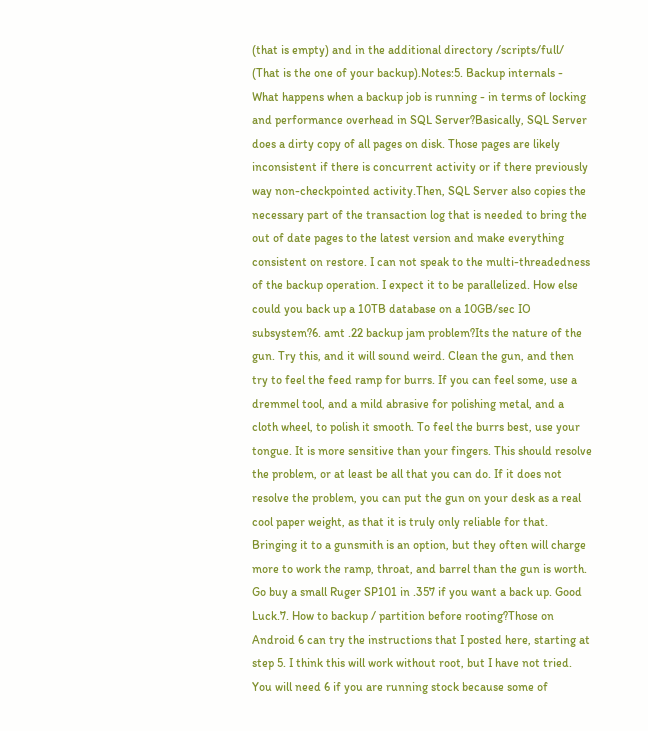(that is empty) and in the additional directory /scripts/full/ (That is the one of your backup).Notes:5. Backup internals - What happens when a backup job is running - in terms of locking and performance overhead in SQL Server?Basically, SQL Server does a dirty copy of all pages on disk. Those pages are likely inconsistent if there is concurrent activity or if there previously way non-checkpointed activity.Then, SQL Server also copies the necessary part of the transaction log that is needed to bring the out of date pages to the latest version and make everything consistent on restore. I can not speak to the multi-threadedness of the backup operation. I expect it to be parallelized. How else could you back up a 10TB database on a 10GB/sec IO subsystem?6. amt .22 backup jam problem?Its the nature of the gun. Try this, and it will sound weird. Clean the gun, and then try to feel the feed ramp for burrs. If you can feel some, use a dremmel tool, and a mild abrasive for polishing metal, and a cloth wheel, to polish it smooth. To feel the burrs best, use your tongue. It is more sensitive than your fingers. This should resolve the problem, or at least be all that you can do. If it does not resolve the problem, you can put the gun on your desk as a real cool paper weight, as that it is truly only reliable for that. Bringing it to a gunsmith is an option, but they often will charge more to work the ramp, throat, and barrel than the gun is worth. Go buy a small Ruger SP101 in .357 if you want a back up. Good Luck.7. How to backup / partition before rooting?Those on Android 6 can try the instructions that I posted here, starting at step 5. I think this will work without root, but I have not tried. You will need 6 if you are running stock because some of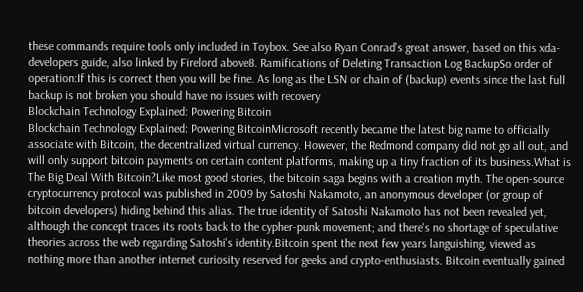these commands require tools only included in Toybox. See also Ryan Conrad's great answer, based on this xda-developers guide, also linked by Firelord above8. Ramifications of Deleting Transaction Log BackupSo order of operation:If this is correct then you will be fine. As long as the LSN or chain of (backup) events since the last full backup is not broken you should have no issues with recovery
Blockchain Technology Explained: Powering Bitcoin
Blockchain Technology Explained: Powering BitcoinMicrosoft recently became the latest big name to officially associate with Bitcoin, the decentralized virtual currency. However, the Redmond company did not go all out, and will only support bitcoin payments on certain content platforms, making up a tiny fraction of its business.What is The Big Deal With Bitcoin?Like most good stories, the bitcoin saga begins with a creation myth. The open-source cryptocurrency protocol was published in 2009 by Satoshi Nakamoto, an anonymous developer (or group of bitcoin developers) hiding behind this alias. The true identity of Satoshi Nakamoto has not been revealed yet, although the concept traces its roots back to the cypher-punk movement; and there's no shortage of speculative theories across the web regarding Satoshi's identity.Bitcoin spent the next few years languishing, viewed as nothing more than another internet curiosity reserved for geeks and crypto-enthusiasts. Bitcoin eventually gained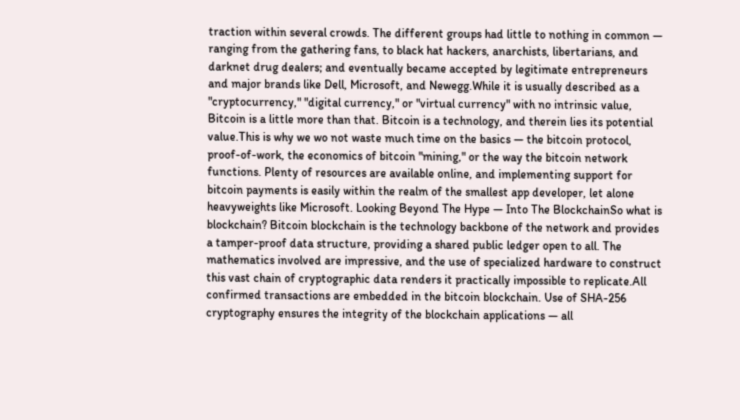traction within several crowds. The different groups had little to nothing in common — ranging from the gathering fans, to black hat hackers, anarchists, libertarians, and darknet drug dealers; and eventually became accepted by legitimate entrepreneurs and major brands like Dell, Microsoft, and Newegg.While it is usually described as a "cryptocurrency," "digital currency," or "virtual currency" with no intrinsic value, Bitcoin is a little more than that. Bitcoin is a technology, and therein lies its potential value.This is why we wo not waste much time on the basics — the bitcoin protocol, proof-of-work, the economics of bitcoin "mining," or the way the bitcoin network functions. Plenty of resources are available online, and implementing support for bitcoin payments is easily within the realm of the smallest app developer, let alone heavyweights like Microsoft. Looking Beyond The Hype — Into The BlockchainSo what is blockchain? Bitcoin blockchain is the technology backbone of the network and provides a tamper-proof data structure, providing a shared public ledger open to all. The mathematics involved are impressive, and the use of specialized hardware to construct this vast chain of cryptographic data renders it practically impossible to replicate.All confirmed transactions are embedded in the bitcoin blockchain. Use of SHA-256 cryptography ensures the integrity of the blockchain applications — all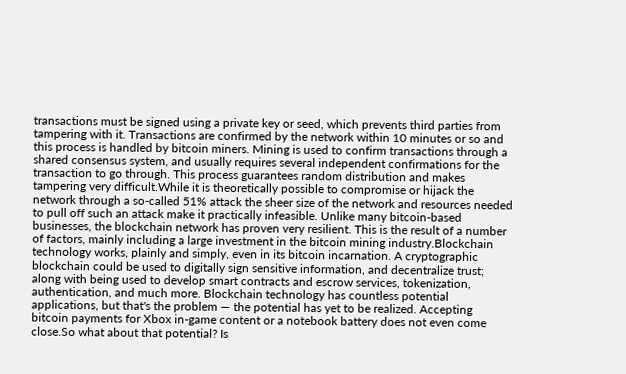transactions must be signed using a private key or seed, which prevents third parties from tampering with it. Transactions are confirmed by the network within 10 minutes or so and this process is handled by bitcoin miners. Mining is used to confirm transactions through a shared consensus system, and usually requires several independent confirmations for the transaction to go through. This process guarantees random distribution and makes tampering very difficult.While it is theoretically possible to compromise or hijack the network through a so-called 51% attack the sheer size of the network and resources needed to pull off such an attack make it practically infeasible. Unlike many bitcoin-based businesses, the blockchain network has proven very resilient. This is the result of a number of factors, mainly including a large investment in the bitcoin mining industry.Blockchain technology works, plainly and simply, even in its bitcoin incarnation. A cryptographic blockchain could be used to digitally sign sensitive information, and decentralize trust; along with being used to develop smart contracts and escrow services, tokenization, authentication, and much more. Blockchain technology has countless potential applications, but that's the problem — the potential has yet to be realized. Accepting bitcoin payments for Xbox in-game content or a notebook battery does not even come close.So what about that potential? Is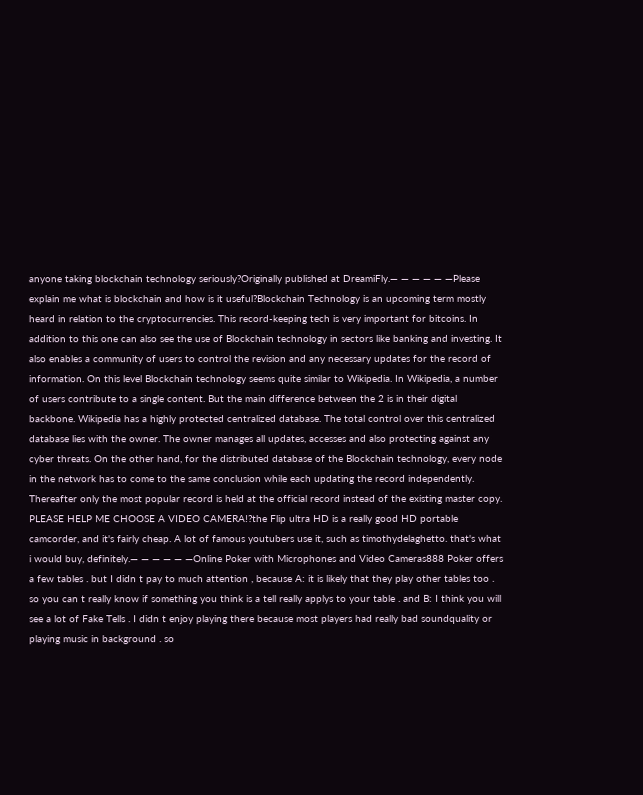anyone taking blockchain technology seriously?Originally published at DreamiFly.— — — — — —Please explain me what is blockchain and how is it useful?Blockchain Technology is an upcoming term mostly heard in relation to the cryptocurrencies. This record-keeping tech is very important for bitcoins. In addition to this one can also see the use of Blockchain technology in sectors like banking and investing. It also enables a community of users to control the revision and any necessary updates for the record of information. On this level Blockchain technology seems quite similar to Wikipedia. In Wikipedia, a number of users contribute to a single content. But the main difference between the 2 is in their digital backbone. Wikipedia has a highly protected centralized database. The total control over this centralized database lies with the owner. The owner manages all updates, accesses and also protecting against any cyber threats. On the other hand, for the distributed database of the Blockchain technology, every node in the network has to come to the same conclusion while each updating the record independently. Thereafter only the most popular record is held at the official record instead of the existing master copy.
PLEASE HELP ME CHOOSE A VIDEO CAMERA!?the Flip ultra HD is a really good HD portable camcorder, and it's fairly cheap. A lot of famous youtubers use it, such as timothydelaghetto. that's what i would buy, definitely.— — — — — —Online Poker with Microphones and Video Cameras888 Poker offers a few tables . but I didn t pay to much attention , because A: it is likely that they play other tables too . so you can t really know if something you think is a tell really applys to your table . and B: I think you will see a lot of Fake Tells . I didn t enjoy playing there because most players had really bad soundquality or playing music in background . so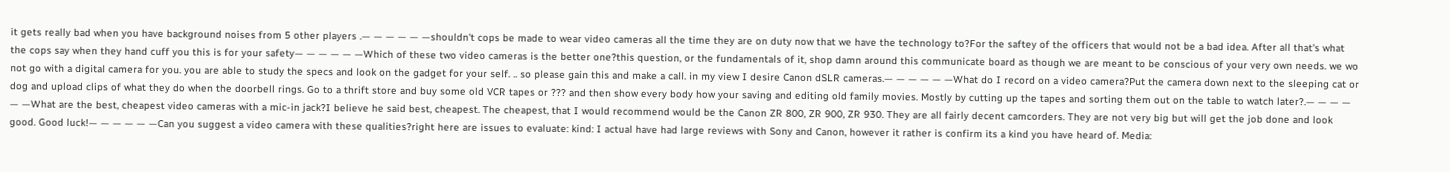it gets really bad when you have background noises from 5 other players .— — — — — —shouldn't cops be made to wear video cameras all the time they are on duty now that we have the technology to?For the saftey of the officers that would not be a bad idea. After all that's what the cops say when they hand cuff you this is for your safety— — — — — —Which of these two video cameras is the better one?this question, or the fundamentals of it, shop damn around this communicate board as though we are meant to be conscious of your very own needs. we wo not go with a digital camera for you. you are able to study the specs and look on the gadget for your self. .. so please gain this and make a call. in my view I desire Canon dSLR cameras.— — — — — —What do I record on a video camera?Put the camera down next to the sleeping cat or dog and upload clips of what they do when the doorbell rings. Go to a thrift store and buy some old VCR tapes or ??? and then show every body how your saving and editing old family movies. Mostly by cutting up the tapes and sorting them out on the table to watch later?.— — — — — —What are the best, cheapest video cameras with a mic-in jack?I believe he said best, cheapest. The cheapest, that I would recommend would be the Canon ZR 800, ZR 900, ZR 930. They are all fairly decent camcorders. They are not very big but will get the job done and look good. Good luck!— — — — — —Can you suggest a video camera with these qualities?right here are issues to evaluate: kind: I actual have had large reviews with Sony and Canon, however it rather is confirm its a kind you have heard of. Media: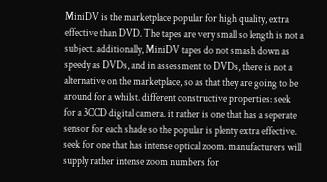MiniDV is the marketplace popular for high quality, extra effective than DVD. The tapes are very small so length is not a subject. additionally, MiniDV tapes do not smash down as speedy as DVDs, and in assessment to DVDs, there is not a alternative on the marketplace, so as that they are going to be around for a whilst. different constructive properties: seek for a 3CCD digital camera. it rather is one that has a seperate sensor for each shade so the popular is plenty extra effective. seek for one that has intense optical zoom. manufacturers will supply rather intense zoom numbers for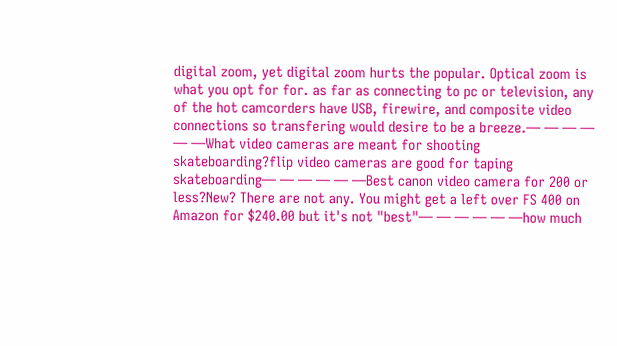digital zoom, yet digital zoom hurts the popular. Optical zoom is what you opt for for. as far as connecting to pc or television, any of the hot camcorders have USB, firewire, and composite video connections so transfering would desire to be a breeze.— — — — — —What video cameras are meant for shooting skateboarding?flip video cameras are good for taping skateboarding— — — — — —Best canon video camera for 200 or less?New? There are not any. You might get a left over FS 400 on Amazon for $240.00 but it's not "best"— — — — — —how much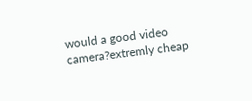would a good video camera?extremly cheap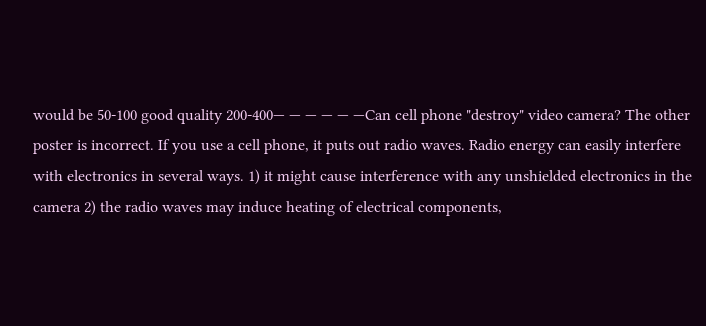would be 50-100 good quality 200-400— — — — — —Can cell phone "destroy" video camera? The other poster is incorrect. If you use a cell phone, it puts out radio waves. Radio energy can easily interfere with electronics in several ways. 1) it might cause interference with any unshielded electronics in the camera 2) the radio waves may induce heating of electrical components,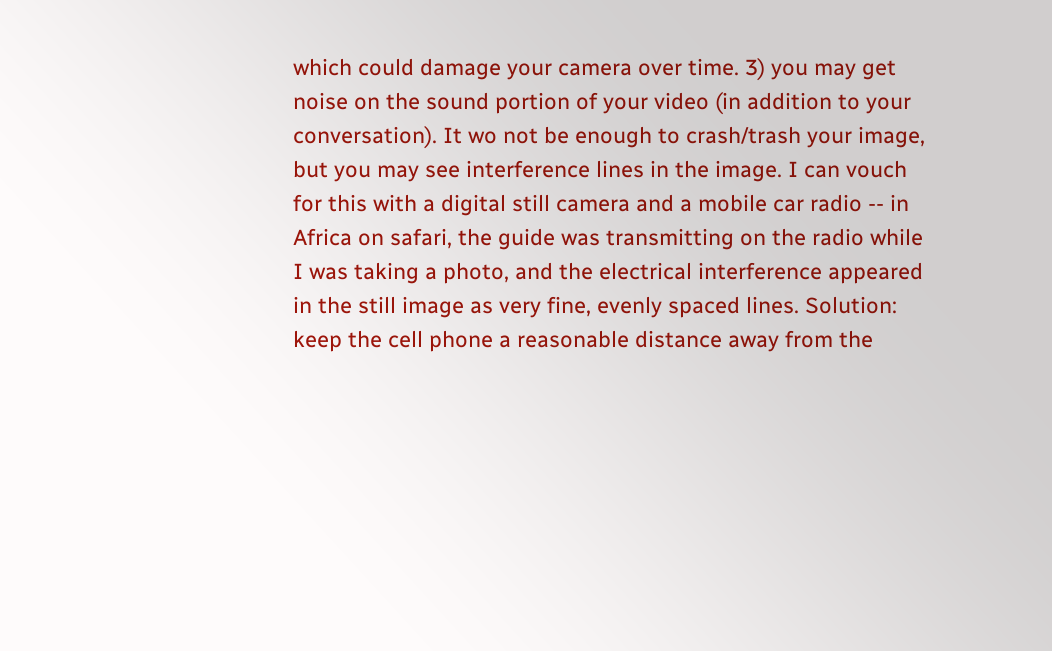which could damage your camera over time. 3) you may get noise on the sound portion of your video (in addition to your conversation). It wo not be enough to crash/trash your image, but you may see interference lines in the image. I can vouch for this with a digital still camera and a mobile car radio -- in Africa on safari, the guide was transmitting on the radio while I was taking a photo, and the electrical interference appeared in the still image as very fine, evenly spaced lines. Solution: keep the cell phone a reasonable distance away from the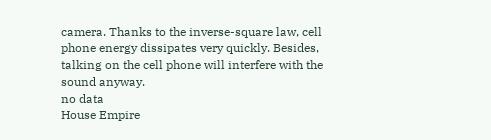camera. Thanks to the inverse-square law, cell phone energy dissipates very quickly. Besides, talking on the cell phone will interfere with the sound anyway.
no data
House Empire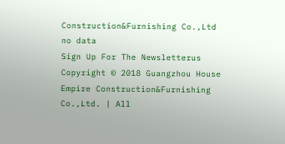Construction&Furnishing Co.,Ltd
no data
Sign Up For The Newsletterus
Copyright © 2018 Guangzhou House Empire Construction&Furnishing Co.,Ltd. | All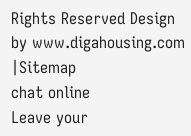Rights Reserved Design by www.digahousing.com |Sitemap
chat online
Leave your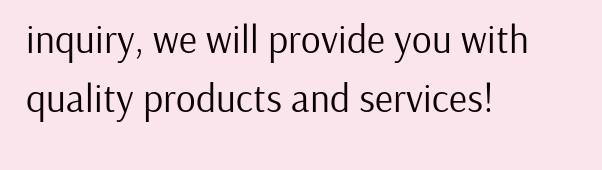inquiry, we will provide you with quality products and services!